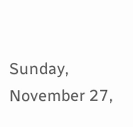Sunday, November 27,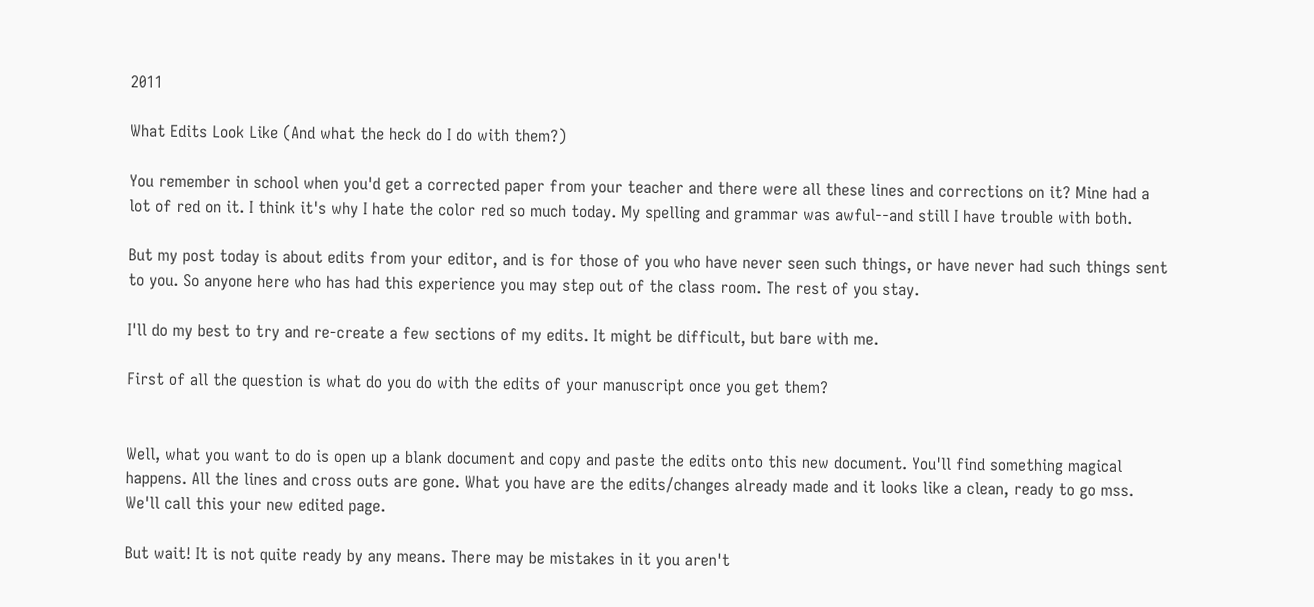2011

What Edits Look Like (And what the heck do I do with them?)

You remember in school when you'd get a corrected paper from your teacher and there were all these lines and corrections on it? Mine had a lot of red on it. I think it's why I hate the color red so much today. My spelling and grammar was awful--and still I have trouble with both.

But my post today is about edits from your editor, and is for those of you who have never seen such things, or have never had such things sent to you. So anyone here who has had this experience you may step out of the class room. The rest of you stay.

I'll do my best to try and re-create a few sections of my edits. It might be difficult, but bare with me.

First of all the question is what do you do with the edits of your manuscript once you get them?


Well, what you want to do is open up a blank document and copy and paste the edits onto this new document. You'll find something magical happens. All the lines and cross outs are gone. What you have are the edits/changes already made and it looks like a clean, ready to go mss. We'll call this your new edited page.

But wait! It is not quite ready by any means. There may be mistakes in it you aren't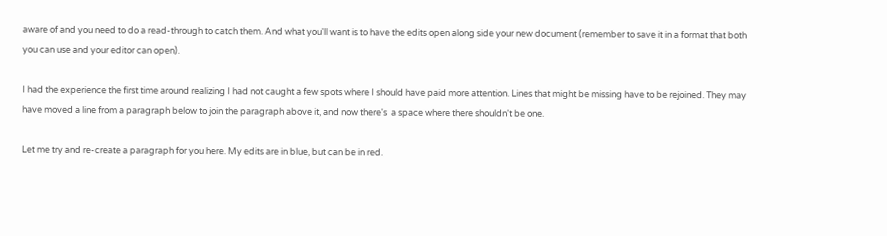aware of and you need to do a read-through to catch them. And what you'll want is to have the edits open along side your new document (remember to save it in a format that both you can use and your editor can open).

I had the experience the first time around realizing I had not caught a few spots where I should have paid more attention. Lines that might be missing have to be rejoined. They may have moved a line from a paragraph below to join the paragraph above it, and now there's  a space where there shouldn't be one.

Let me try and re-create a paragraph for you here. My edits are in blue, but can be in red.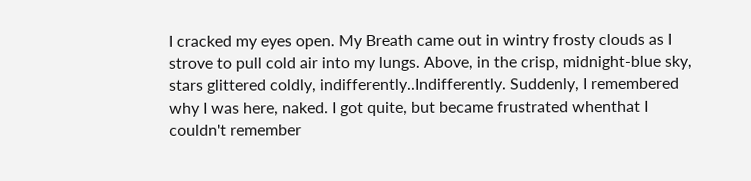I cracked my eyes open. My Breath came out in wintry frosty clouds as I strove to pull cold air into my lungs. Above, in the crisp, midnight-blue sky, stars glittered coldly, indifferently..Indifferently. Suddenly, I remembered why I was here, naked. I got quite, but became frustrated whenthat I couldn't remember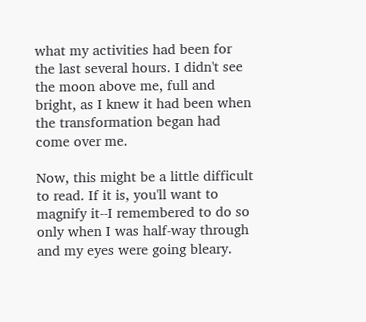what my activities had been for the last several hours. I didn't see the moon above me, full and bright, as I knew it had been when the transformation began had come over me.

Now, this might be a little difficult to read. If it is, you'll want to magnify it--I remembered to do so only when I was half-way through and my eyes were going bleary.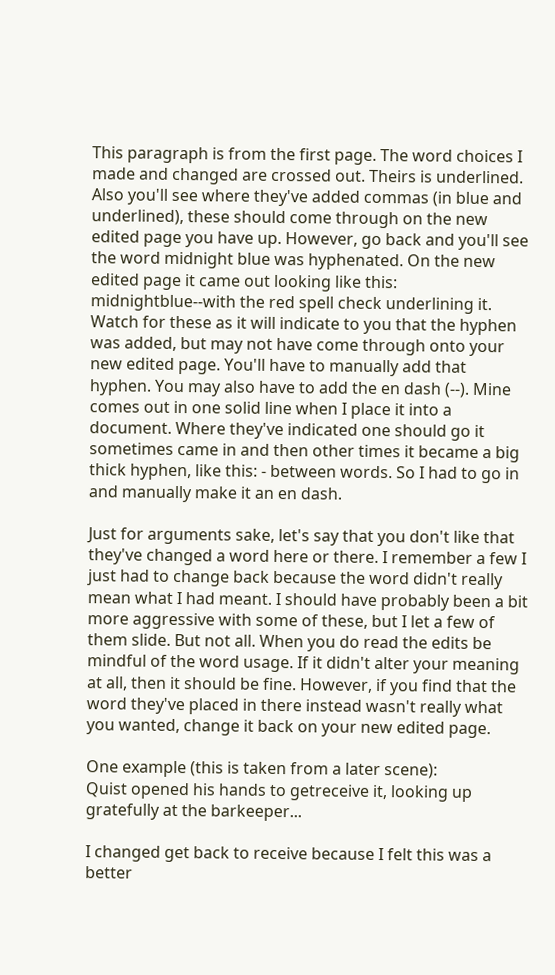This paragraph is from the first page. The word choices I made and changed are crossed out. Theirs is underlined. Also you'll see where they've added commas (in blue and underlined), these should come through on the new edited page you have up. However, go back and you'll see the word midnight blue was hyphenated. On the new edited page it came out looking like this:
midnightblue--with the red spell check underlining it. Watch for these as it will indicate to you that the hyphen was added, but may not have come through onto your new edited page. You'll have to manually add that hyphen. You may also have to add the en dash (--). Mine comes out in one solid line when I place it into a document. Where they've indicated one should go it sometimes came in and then other times it became a big thick hyphen, like this: - between words. So I had to go in and manually make it an en dash.

Just for arguments sake, let's say that you don't like that they've changed a word here or there. I remember a few I just had to change back because the word didn't really mean what I had meant. I should have probably been a bit more aggressive with some of these, but I let a few of them slide. But not all. When you do read the edits be mindful of the word usage. If it didn't alter your meaning at all, then it should be fine. However, if you find that the word they've placed in there instead wasn't really what you wanted, change it back on your new edited page.

One example (this is taken from a later scene):
Quist opened his hands to getreceive it, looking up gratefully at the barkeeper...

I changed get back to receive because I felt this was a better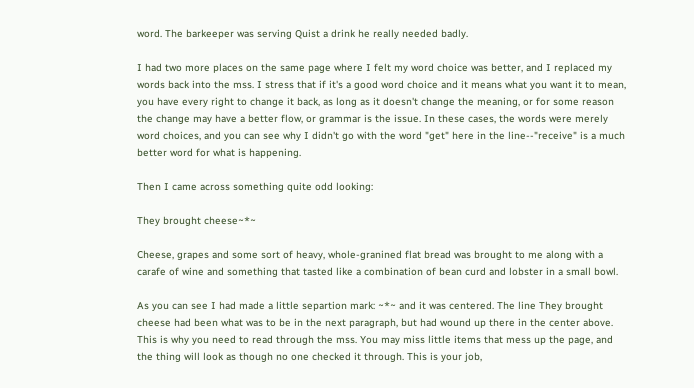word. The barkeeper was serving Quist a drink he really needed badly.

I had two more places on the same page where I felt my word choice was better, and I replaced my words back into the mss. I stress that if it's a good word choice and it means what you want it to mean, you have every right to change it back, as long as it doesn't change the meaning, or for some reason the change may have a better flow, or grammar is the issue. In these cases, the words were merely word choices, and you can see why I didn't go with the word "get" here in the line--"receive" is a much better word for what is happening.

Then I came across something quite odd looking:

They brought cheese~*~

Cheese, grapes and some sort of heavy, whole-granined flat bread was brought to me along with a carafe of wine and something that tasted like a combination of bean curd and lobster in a small bowl.

As you can see I had made a little separtion mark: ~*~ and it was centered. The line They brought cheese had been what was to be in the next paragraph, but had wound up there in the center above. This is why you need to read through the mss. You may miss little items that mess up the page, and the thing will look as though no one checked it through. This is your job,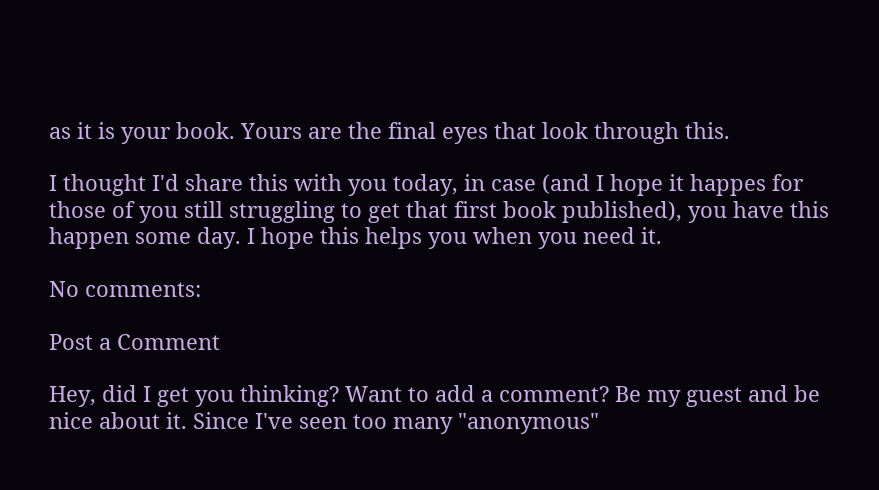as it is your book. Yours are the final eyes that look through this.

I thought I'd share this with you today, in case (and I hope it happes for those of you still struggling to get that first book published), you have this happen some day. I hope this helps you when you need it.

No comments:

Post a Comment

Hey, did I get you thinking? Want to add a comment? Be my guest and be nice about it. Since I've seen too many "anonymous"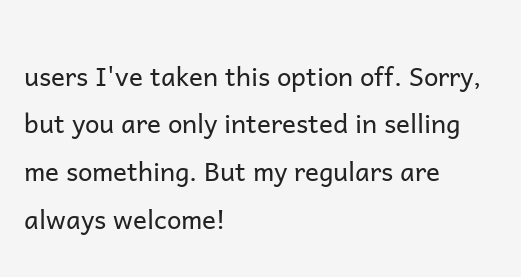users I've taken this option off. Sorry, but you are only interested in selling me something. But my regulars are always welcome!